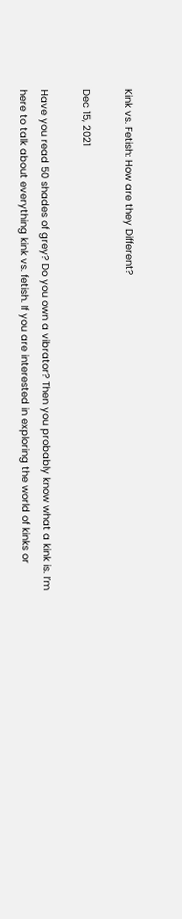Kink vs. Fetish: How are they Different?

Dec 15, 2021

Have you read 50 shades of grey? Do you own a vibrator? Then you probably know what a kink is. I’m here to talk about everything kink vs. fetish. If you are interested in exploring the world of kinks or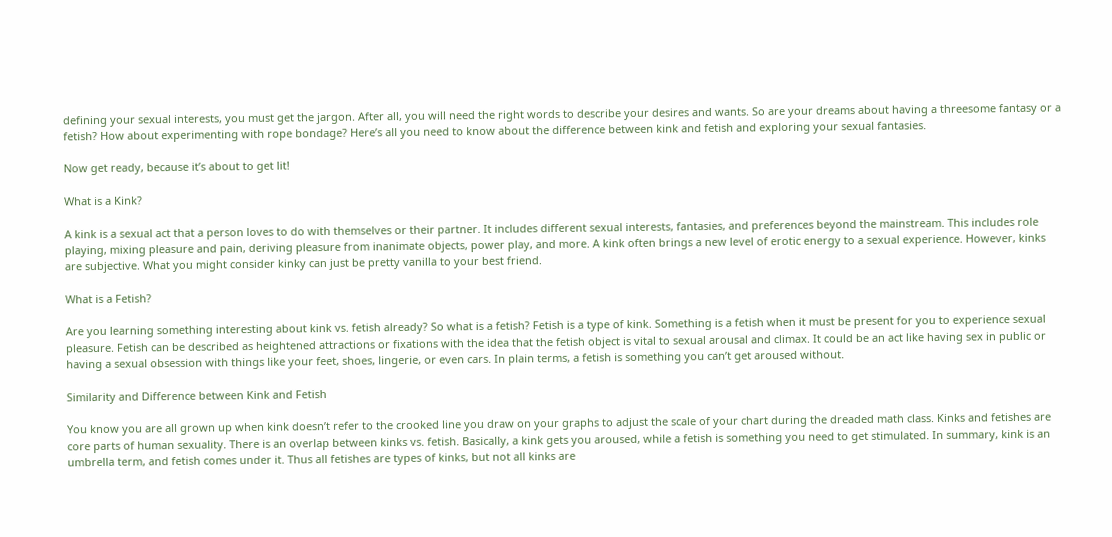defining your sexual interests, you must get the jargon. After all, you will need the right words to describe your desires and wants. So are your dreams about having a threesome fantasy or a fetish? How about experimenting with rope bondage? Here’s all you need to know about the difference between kink and fetish and exploring your sexual fantasies.

Now get ready, because it’s about to get lit!

What is a Kink?

A kink is a sexual act that a person loves to do with themselves or their partner. It includes different sexual interests, fantasies, and preferences beyond the mainstream. This includes role playing, mixing pleasure and pain, deriving pleasure from inanimate objects, power play, and more. A kink often brings a new level of erotic energy to a sexual experience. However, kinks are subjective. What you might consider kinky can just be pretty vanilla to your best friend.

What is a Fetish?

Are you learning something interesting about kink vs. fetish already? So what is a fetish? Fetish is a type of kink. Something is a fetish when it must be present for you to experience sexual pleasure. Fetish can be described as heightened attractions or fixations with the idea that the fetish object is vital to sexual arousal and climax. It could be an act like having sex in public or having a sexual obsession with things like your feet, shoes, lingerie, or even cars. In plain terms, a fetish is something you can’t get aroused without.

Similarity and Difference between Kink and Fetish

You know you are all grown up when kink doesn’t refer to the crooked line you draw on your graphs to adjust the scale of your chart during the dreaded math class. Kinks and fetishes are core parts of human sexuality. There is an overlap between kinks vs. fetish. Basically, a kink gets you aroused, while a fetish is something you need to get stimulated. In summary, kink is an umbrella term, and fetish comes under it. Thus all fetishes are types of kinks, but not all kinks are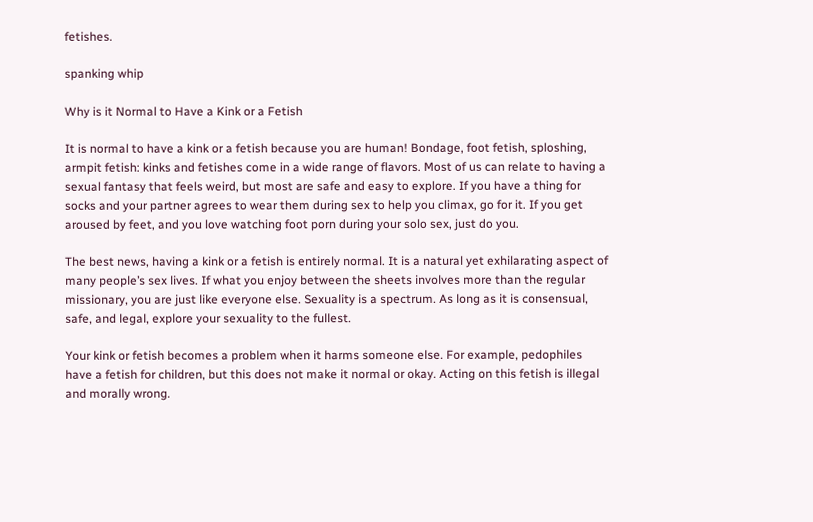fetishes.

spanking whip

Why is it Normal to Have a Kink or a Fetish

It is normal to have a kink or a fetish because you are human! Bondage, foot fetish, sploshing, armpit fetish: kinks and fetishes come in a wide range of flavors. Most of us can relate to having a sexual fantasy that feels weird, but most are safe and easy to explore. If you have a thing for socks and your partner agrees to wear them during sex to help you climax, go for it. If you get aroused by feet, and you love watching foot porn during your solo sex, just do you.

The best news, having a kink or a fetish is entirely normal. It is a natural yet exhilarating aspect of many people’s sex lives. If what you enjoy between the sheets involves more than the regular missionary, you are just like everyone else. Sexuality is a spectrum. As long as it is consensual, safe, and legal, explore your sexuality to the fullest.

Your kink or fetish becomes a problem when it harms someone else. For example, pedophiles have a fetish for children, but this does not make it normal or okay. Acting on this fetish is illegal and morally wrong.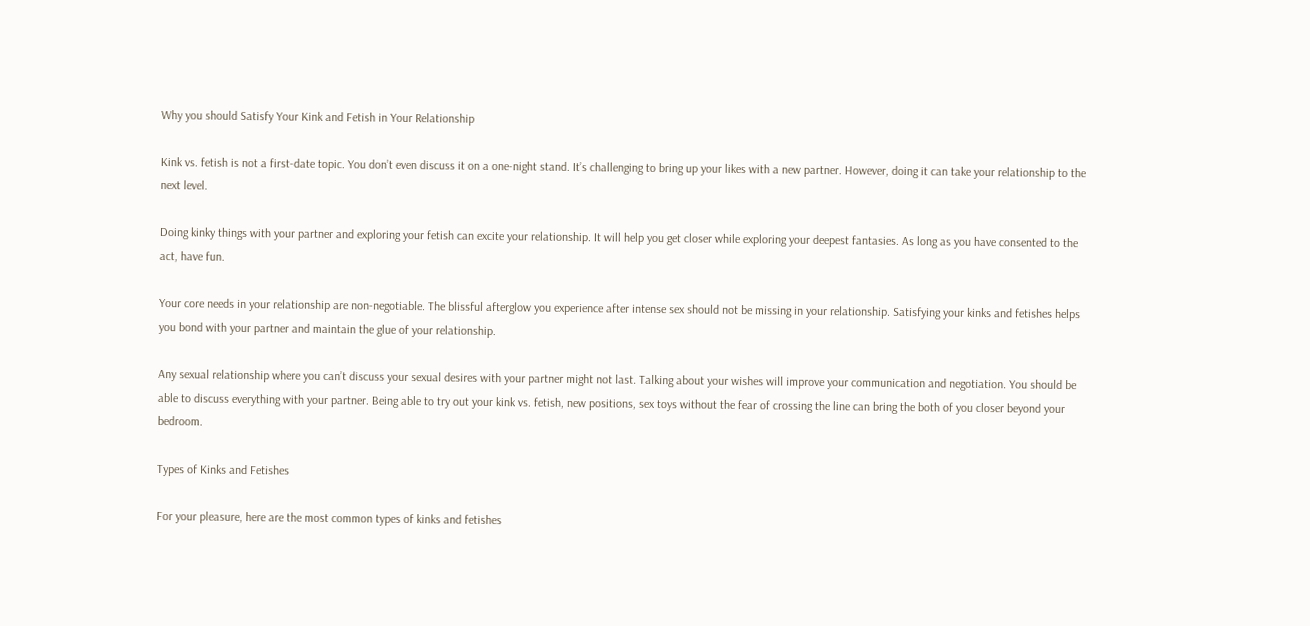Why you should Satisfy Your Kink and Fetish in Your Relationship

Kink vs. fetish is not a first-date topic. You don’t even discuss it on a one-night stand. It’s challenging to bring up your likes with a new partner. However, doing it can take your relationship to the next level.

Doing kinky things with your partner and exploring your fetish can excite your relationship. It will help you get closer while exploring your deepest fantasies. As long as you have consented to the act, have fun.

Your core needs in your relationship are non-negotiable. The blissful afterglow you experience after intense sex should not be missing in your relationship. Satisfying your kinks and fetishes helps you bond with your partner and maintain the glue of your relationship.

Any sexual relationship where you can’t discuss your sexual desires with your partner might not last. Talking about your wishes will improve your communication and negotiation. You should be able to discuss everything with your partner. Being able to try out your kink vs. fetish, new positions, sex toys without the fear of crossing the line can bring the both of you closer beyond your bedroom.

Types of Kinks and Fetishes

For your pleasure, here are the most common types of kinks and fetishes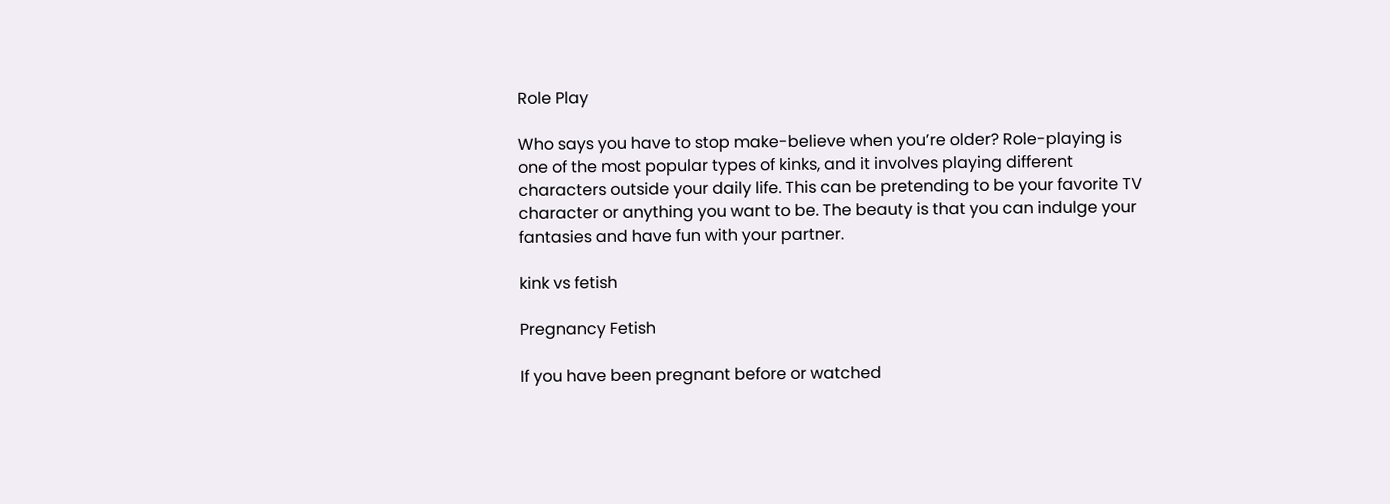Role Play

Who says you have to stop make-believe when you’re older? Role-playing is one of the most popular types of kinks, and it involves playing different characters outside your daily life. This can be pretending to be your favorite TV character or anything you want to be. The beauty is that you can indulge your fantasies and have fun with your partner.

kink vs fetish

Pregnancy Fetish

If you have been pregnant before or watched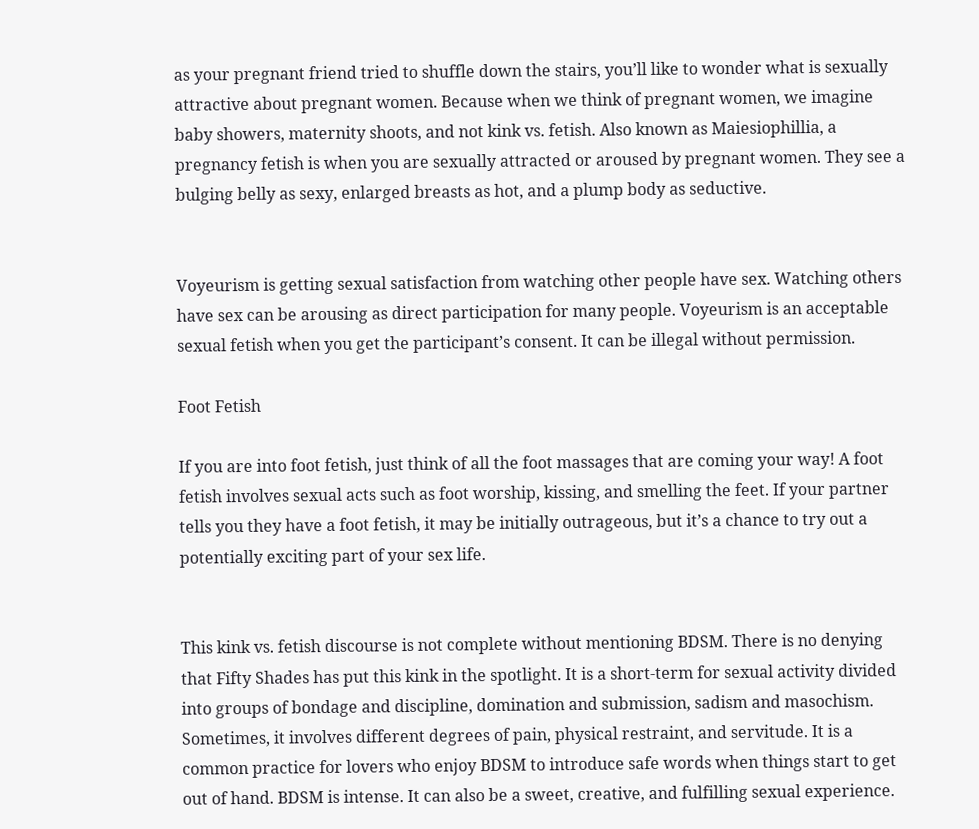as your pregnant friend tried to shuffle down the stairs, you’ll like to wonder what is sexually attractive about pregnant women. Because when we think of pregnant women, we imagine baby showers, maternity shoots, and not kink vs. fetish. Also known as Maiesiophillia, a pregnancy fetish is when you are sexually attracted or aroused by pregnant women. They see a bulging belly as sexy, enlarged breasts as hot, and a plump body as seductive.


Voyeurism is getting sexual satisfaction from watching other people have sex. Watching others have sex can be arousing as direct participation for many people. Voyeurism is an acceptable sexual fetish when you get the participant’s consent. It can be illegal without permission.

Foot Fetish

If you are into foot fetish, just think of all the foot massages that are coming your way! A foot fetish involves sexual acts such as foot worship, kissing, and smelling the feet. If your partner tells you they have a foot fetish, it may be initially outrageous, but it’s a chance to try out a potentially exciting part of your sex life.


This kink vs. fetish discourse is not complete without mentioning BDSM. There is no denying that Fifty Shades has put this kink in the spotlight. It is a short-term for sexual activity divided into groups of bondage and discipline, domination and submission, sadism and masochism. Sometimes, it involves different degrees of pain, physical restraint, and servitude. It is a common practice for lovers who enjoy BDSM to introduce safe words when things start to get out of hand. BDSM is intense. It can also be a sweet, creative, and fulfilling sexual experience.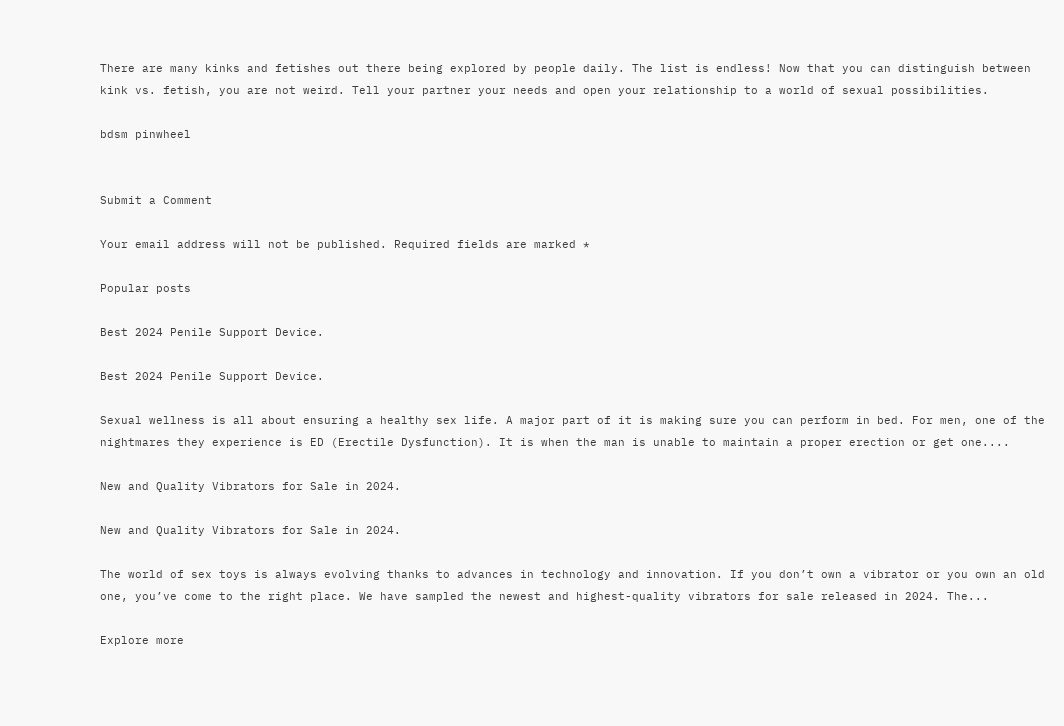There are many kinks and fetishes out there being explored by people daily. The list is endless! Now that you can distinguish between kink vs. fetish, you are not weird. Tell your partner your needs and open your relationship to a world of sexual possibilities.

bdsm pinwheel


Submit a Comment

Your email address will not be published. Required fields are marked *

Popular posts

Best 2024 Penile Support Device.

Best 2024 Penile Support Device.

Sexual wellness is all about ensuring a healthy sex life. A major part of it is making sure you can perform in bed. For men, one of the nightmares they experience is ED (Erectile Dysfunction). It is when the man is unable to maintain a proper erection or get one....

New and Quality Vibrators for Sale in 2024.

New and Quality Vibrators for Sale in 2024.

The world of sex toys is always evolving thanks to advances in technology and innovation. If you don’t own a vibrator or you own an old one, you’ve come to the right place. We have sampled the newest and highest-quality vibrators for sale released in 2024. The...

Explore more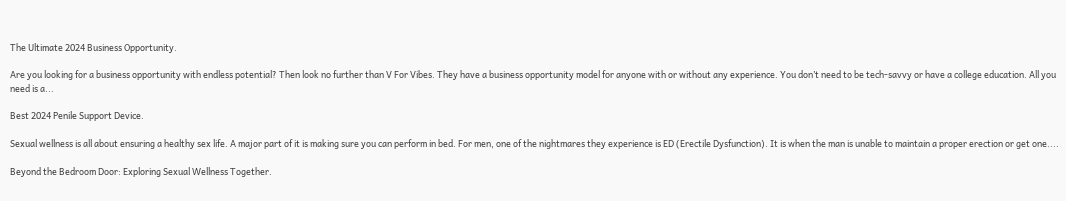The Ultimate 2024 Business Opportunity.

Are you looking for a business opportunity with endless potential? Then look no further than V For Vibes. They have a business opportunity model for anyone with or without any experience. You don’t need to be tech-savvy or have a college education. All you need is a...

Best 2024 Penile Support Device.

Sexual wellness is all about ensuring a healthy sex life. A major part of it is making sure you can perform in bed. For men, one of the nightmares they experience is ED (Erectile Dysfunction). It is when the man is unable to maintain a proper erection or get one....

Beyond the Bedroom Door: Exploring Sexual Wellness Together.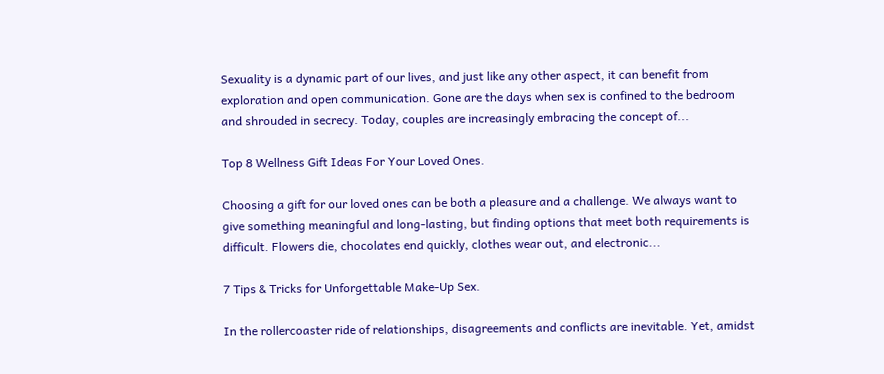Sexuality is a dynamic part of our lives, and just like any other aspect, it can benefit from exploration and open communication. Gone are the days when sex is confined to the bedroom and shrouded in secrecy. Today, couples are increasingly embracing the concept of...

Top 8 Wellness Gift Ideas For Your Loved Ones.

Choosing a gift for our loved ones can be both a pleasure and a challenge. We always want to give something meaningful and long-lasting, but finding options that meet both requirements is difficult. Flowers die, chocolates end quickly, clothes wear out, and electronic...

7 Tips & Tricks for Unforgettable Make-Up Sex.

In the rollercoaster ride of relationships, disagreements and conflicts are inevitable. Yet, amidst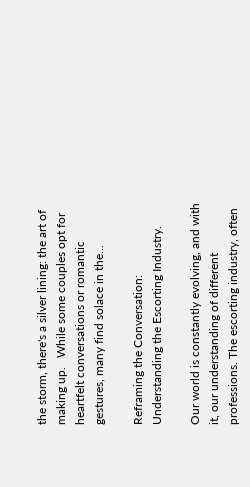the storm, there's a silver lining: the art of making up.   While some couples opt for heartfelt conversations or romantic gestures, many find solace in the...

Reframing the Conversation: Understanding the Escorting Industry.

Our world is constantly evolving, and with it, our understanding of different professions. The escorting industry, often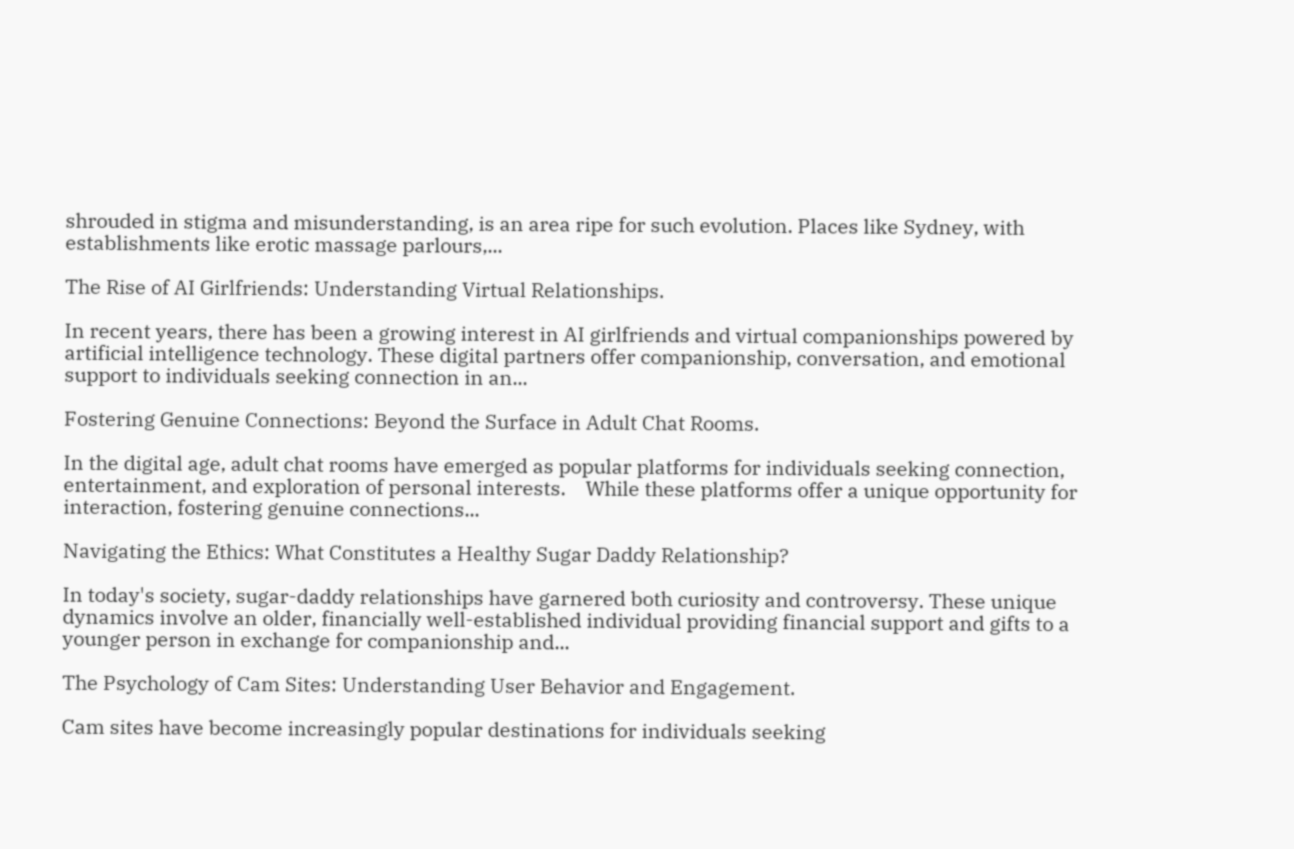shrouded in stigma and misunderstanding, is an area ripe for such evolution. Places like Sydney, with establishments like erotic massage parlours,...

The Rise of AI Girlfriends: Understanding Virtual Relationships.

In recent years, there has been a growing interest in AI girlfriends and virtual companionships powered by artificial intelligence technology. These digital partners offer companionship, conversation, and emotional support to individuals seeking connection in an...

Fostering Genuine Connections: Beyond the Surface in Adult Chat Rooms.

In the digital age, adult chat rooms have emerged as popular platforms for individuals seeking connection, entertainment, and exploration of personal interests.    While these platforms offer a unique opportunity for interaction, fostering genuine connections...

Navigating the Ethics: What Constitutes a Healthy Sugar Daddy Relationship?

In today's society, sugar-daddy relationships have garnered both curiosity and controversy. These unique dynamics involve an older, financially well-established individual providing financial support and gifts to a younger person in exchange for companionship and...

The Psychology of Cam Sites: Understanding User Behavior and Engagement.

Cam sites have become increasingly popular destinations for individuals seeking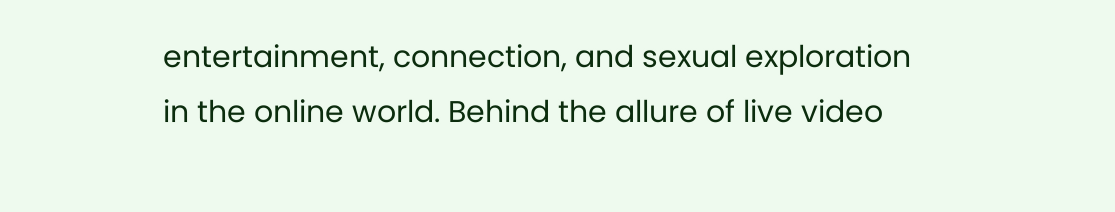entertainment, connection, and sexual exploration in the online world. Behind the allure of live video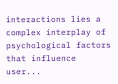interactions lies a complex interplay of psychological factors that influence user...